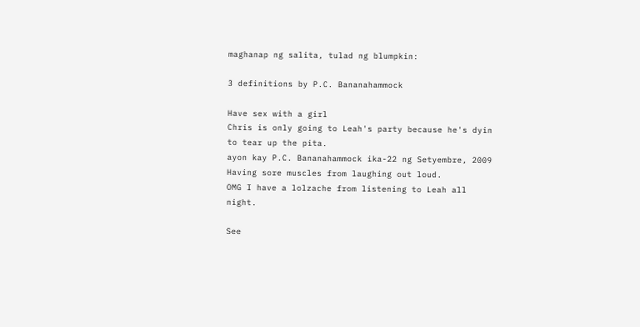maghanap ng salita, tulad ng blumpkin:

3 definitions by P.C. Bananahammock

Have sex with a girl
Chris is only going to Leah's party because he's dyin to tear up the pita.
ayon kay P.C. Bananahammock ika-22 ng Setyembre, 2009
Having sore muscles from laughing out loud.
OMG I have a lolzache from listening to Leah all night.

See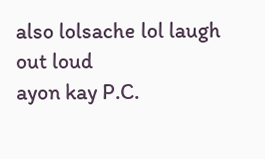also lolsache lol laugh out loud
ayon kay P.C.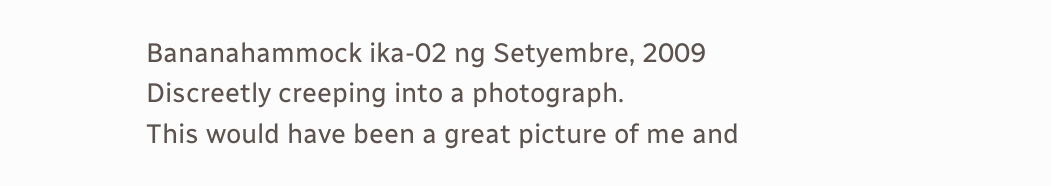Bananahammock ika-02 ng Setyembre, 2009
Discreetly creeping into a photograph.
This would have been a great picture of me and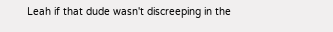Leah if that dude wasn't discreeping in the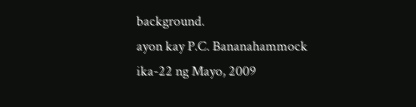background.
ayon kay P.C. Bananahammock ika-22 ng Mayo, 2009